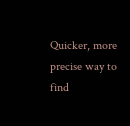Quicker, more precise way to find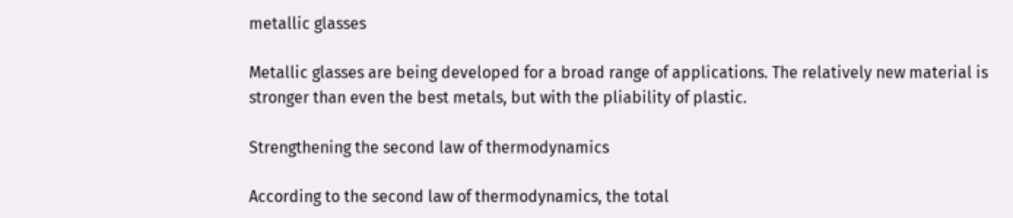metallic glasses

Metallic glasses are being developed for a broad range of applications. The relatively new material is stronger than even the best metals, but with the pliability of plastic.

Strengthening the second law of thermodynamics

According to the second law of thermodynamics, the total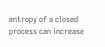entropy of a closed process can increase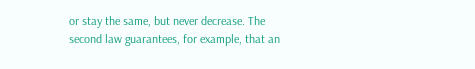or stay the same, but never decrease. The second law guarantees, for example, that an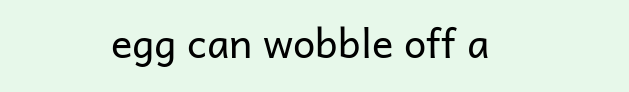egg can wobble off a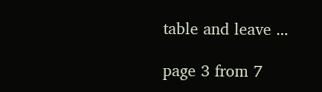table and leave ...

page 3 from 7